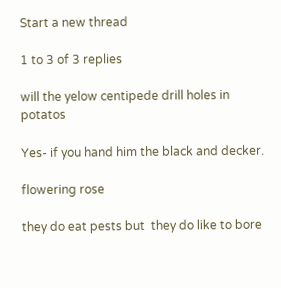Start a new thread

1 to 3 of 3 replies

will the yelow centipede drill holes in potatos

Yes- if you hand him the black and decker.

flowering rose

they do eat pests but  they do like to bore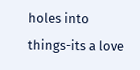holes into things-its a love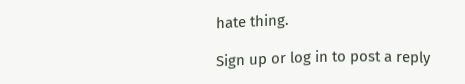hate thing.

Sign up or log in to post a reply